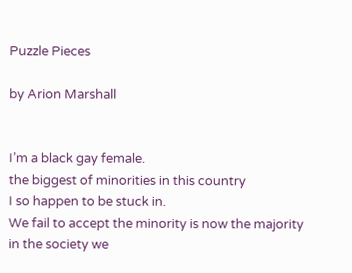Puzzle Pieces

by Arion Marshall


I’m a black gay female.
the biggest of minorities in this country
I so happen to be stuck in.
We fail to accept the minority is now the majority
in the society we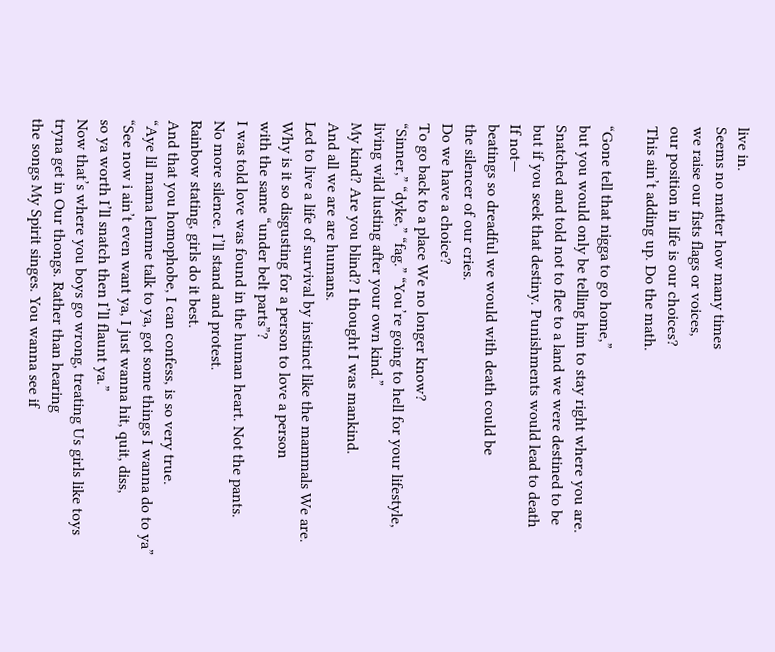live in.
Seems no matter how many times
we raise our fists flags or voices,
our position in life is our choices?
This ain’t adding up. Do the math.

“Gone tell that nigga to go home,”
but you would only be telling him to stay right where you are.
Snatched and told not to flee to a land we were destined to be
but if you seek that destiny. Punishments would lead to death
If not—
beatings so dreadful we would with death could be
the silencer of our cries.
Do we have a choice?
To go back to a place We no longer know?
“Sinner,” “dyke,” “fag.” “You’re going to hell for your lifestyle,
living wild lusting after your own kind.”
My kind? Are you blind? I thought I was mankind.
And all we are are humans.
Led to live a life of survival by instinct like the mammals We are.
Why is it so disgusting for a person to love a person
with the same “under belt parts”?
I was told love was found in the human heart. Not the pants.
No more silence. I’ll stand and protest.
Rainbow stating, girls do it best.
And that you homophobe, I can confess, is so very true.
“Aye lil mama lemme talk to ya, got some things I wanna do to ya”
“See now i ain’t even want ya, I just wanna hit, quit, diss,
so ya worth I’ll snatch then I’ll flaunt ya.”
Now that’s where you boys go wrong, treating Us girls like toys
tryna get in Our thongs. Rather than hearing
the songs My Spirit singes. You wanna see if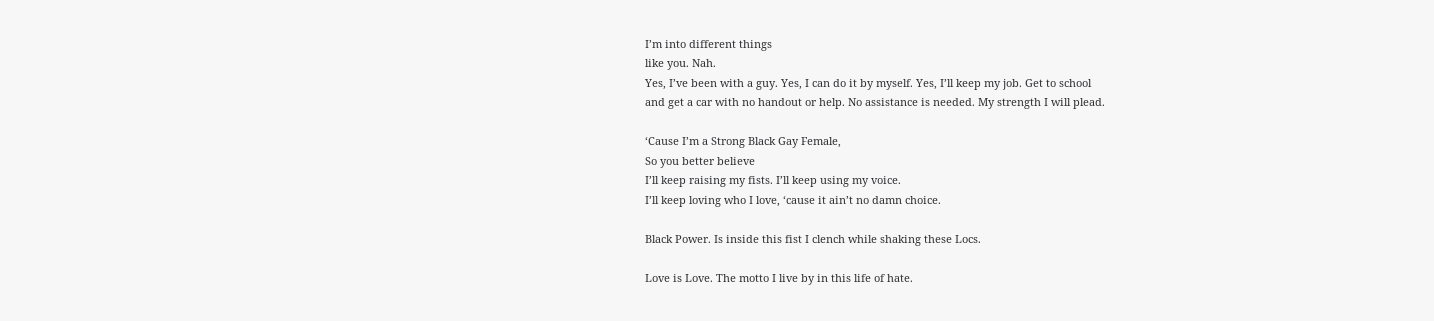I’m into different things
like you. Nah.
Yes, I’ve been with a guy. Yes, I can do it by myself. Yes, I’ll keep my job. Get to school
and get a car with no handout or help. No assistance is needed. My strength I will plead.

‘Cause I’m a Strong Black Gay Female,
So you better believe
I’ll keep raising my fists. I’ll keep using my voice.
I’ll keep loving who I love, ‘cause it ain’t no damn choice.

Black Power. Is inside this fist I clench while shaking these Locs.

Love is Love. The motto I live by in this life of hate.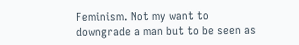Feminism. Not my want to downgrade a man but to be seen as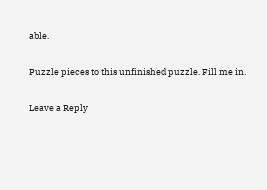able.

Puzzle pieces to this unfinished puzzle. Fill me in.

Leave a Reply